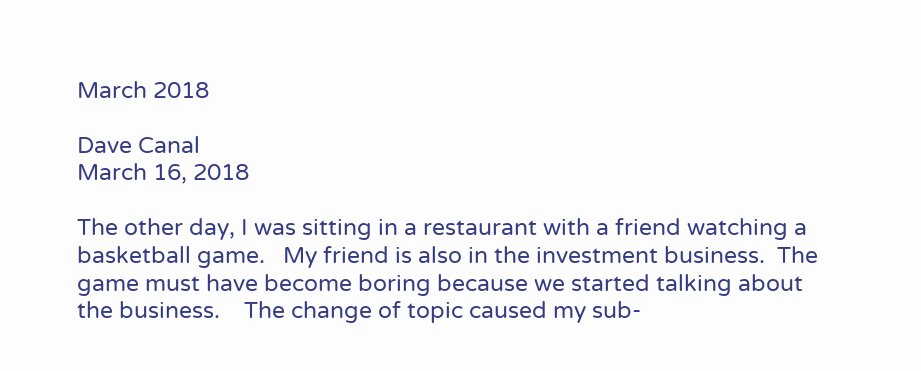March 2018

Dave Canal
March 16, 2018

The other day, I was sitting in a restaurant with a friend watching a basketball game.   My friend is also in the investment business.  The game must have become boring because we started talking about the business.    The change of topic caused my sub-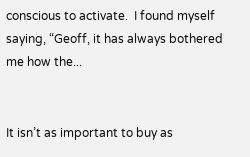conscious to activate.  I found myself saying, “Geoff, it has always bothered me how the...


It isn’t as important to buy as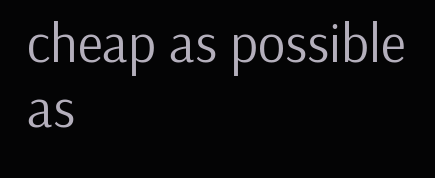cheap as possible as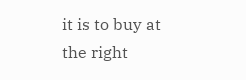it is to buy at the right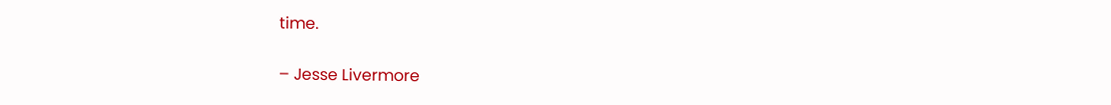time.

– Jesse Livermore